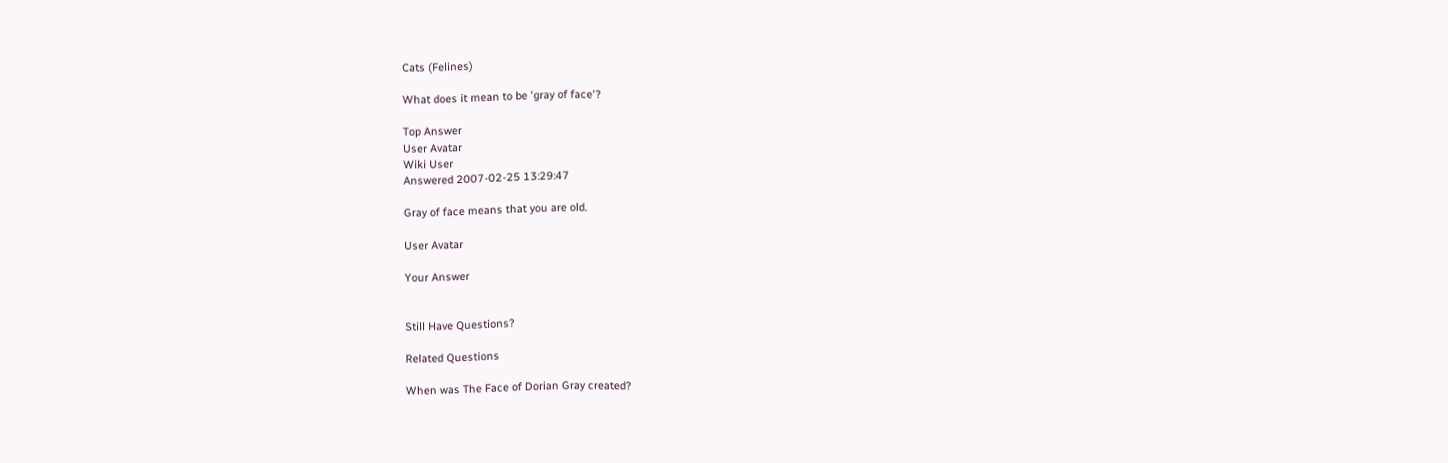Cats (Felines)

What does it mean to be 'gray of face'?

Top Answer
User Avatar
Wiki User
Answered 2007-02-25 13:29:47

Gray of face means that you are old.

User Avatar

Your Answer


Still Have Questions?

Related Questions

When was The Face of Dorian Gray created?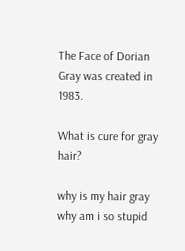The Face of Dorian Gray was created in 1983.

What is cure for gray hair?

why is my hair gray why am i so stupid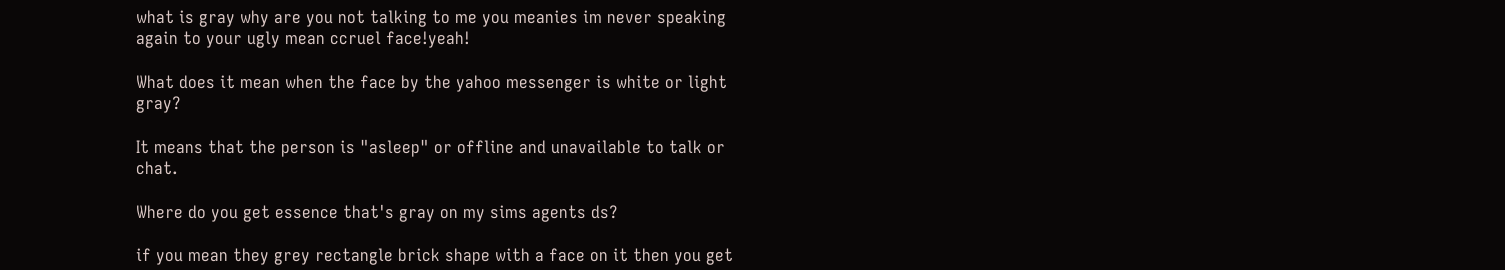what is gray why are you not talking to me you meanies im never speaking again to your ugly mean ccruel face!yeah!

What does it mean when the face by the yahoo messenger is white or light gray?

It means that the person is "asleep" or offline and unavailable to talk or chat.

Where do you get essence that's gray on my sims agents ds?

if you mean they grey rectangle brick shape with a face on it then you get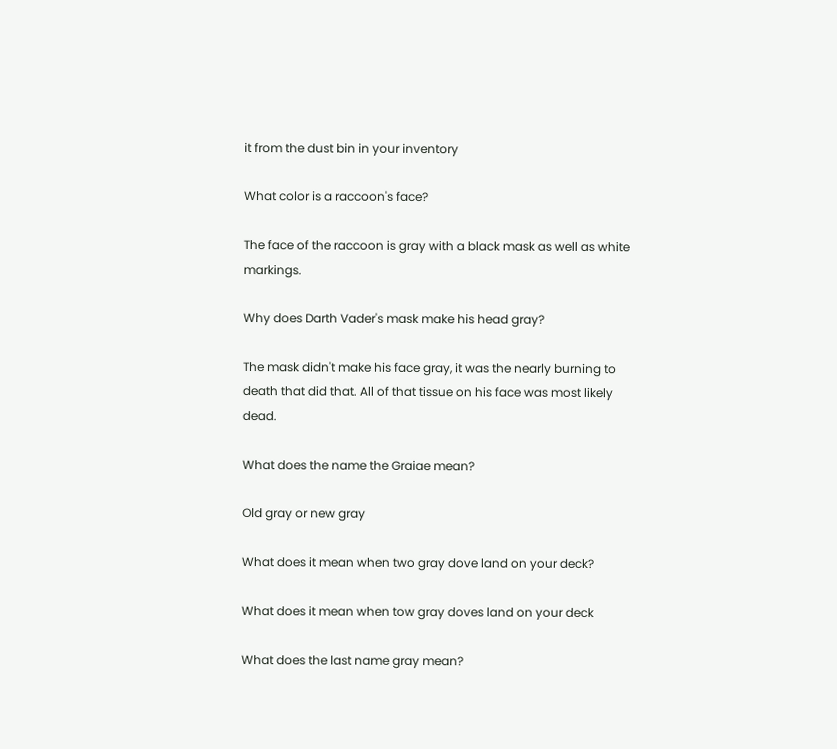it from the dust bin in your inventory

What color is a raccoon's face?

The face of the raccoon is gray with a black mask as well as white markings.

Why does Darth Vader's mask make his head gray?

The mask didn't make his face gray, it was the nearly burning to death that did that. All of that tissue on his face was most likely dead.

What does the name the Graiae mean?

Old gray or new gray

What does it mean when two gray dove land on your deck?

What does it mean when tow gray doves land on your deck

What does the last name gray mean?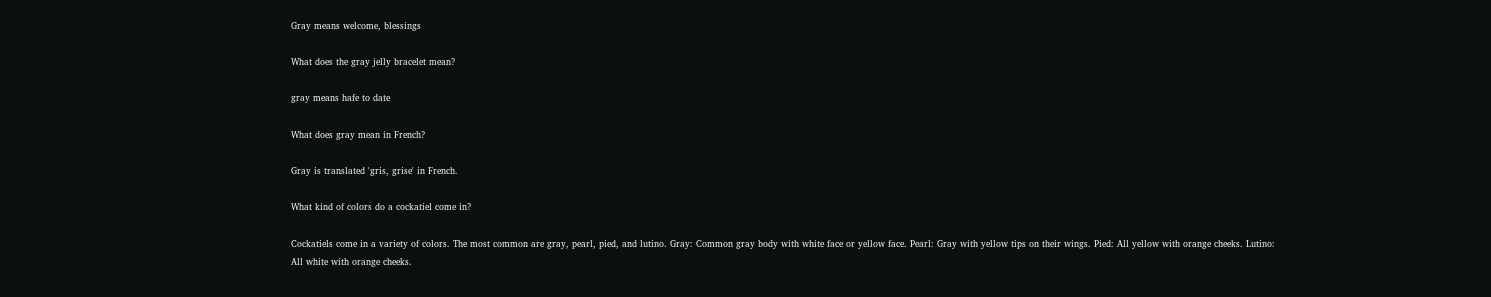Gray means welcome, blessings

What does the gray jelly bracelet mean?

gray means hafe to date

What does gray mean in French?

Gray is translated 'gris, grise' in French.

What kind of colors do a cockatiel come in?

Cockatiels come in a variety of colors. The most common are gray, pearl, pied, and lutino. Gray: Common gray body with white face or yellow face. Pearl: Gray with yellow tips on their wings. Pied: All yellow with orange cheeks. Lutino: All white with orange cheeks.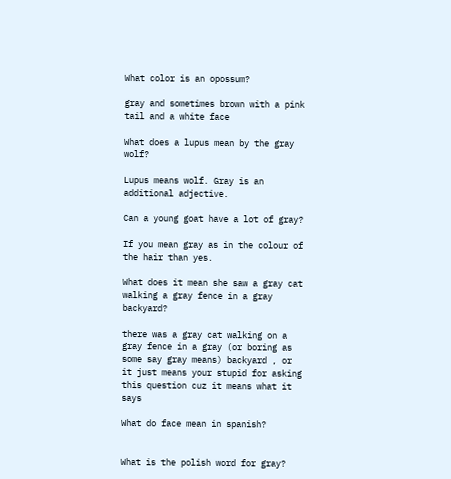What color is an opossum?

gray and sometimes brown with a pink tail and a white face

What does a lupus mean by the gray wolf?

Lupus means wolf. Gray is an additional adjective.

Can a young goat have a lot of gray?

If you mean gray as in the colour of the hair than yes.

What does it mean she saw a gray cat walking a gray fence in a gray backyard?

there was a gray cat walking on a gray fence in a gray (or boring as some say gray means) backyard , or it just means your stupid for asking this question cuz it means what it says

What do face mean in spanish?


What is the polish word for gray?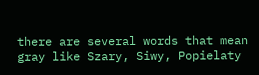there are several words that mean gray like Szary, Siwy, Popielaty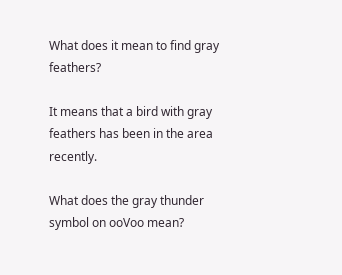What does it mean to find gray feathers?

It means that a bird with gray feathers has been in the area recently.

What does the gray thunder symbol on ooVoo mean?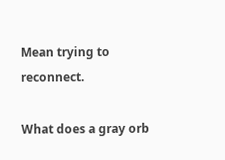Mean trying to reconnect.

What does a gray orb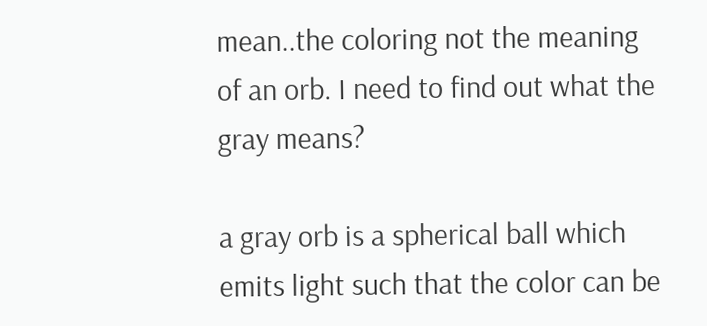mean..the coloring not the meaning of an orb. I need to find out what the gray means?

a gray orb is a spherical ball which emits light such that the color can be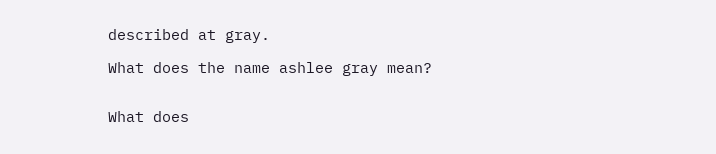described at gray.

What does the name ashlee gray mean?


What does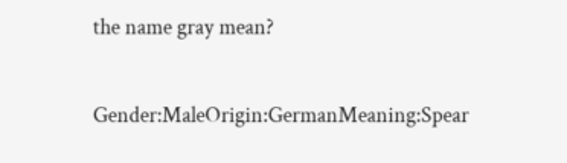the name gray mean?

Gender:MaleOrigin:GermanMeaning:Spear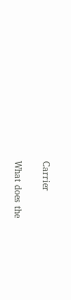Carrier

What does the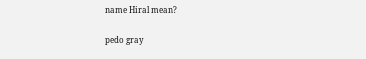name Hiral mean?

pedo gray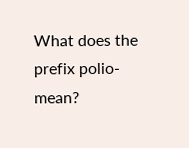What does the prefix polio- mean?